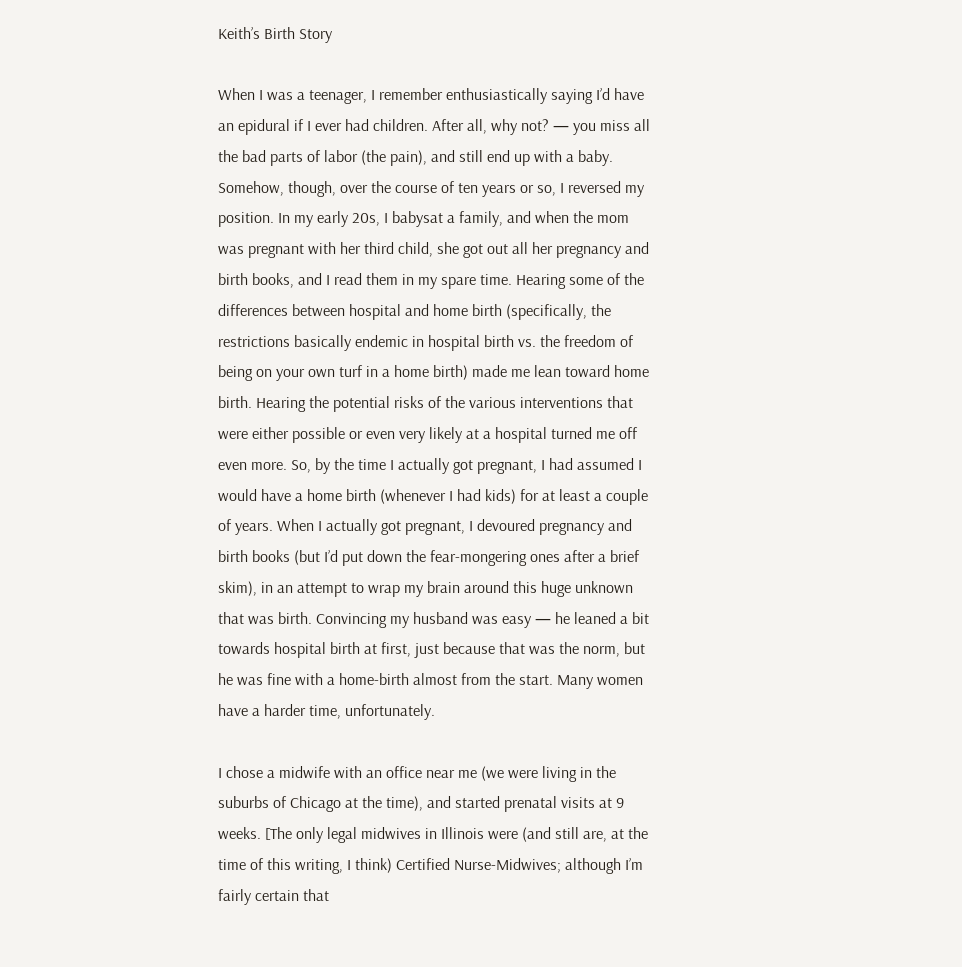Keith’s Birth Story

When I was a teenager, I remember enthusiastically saying I’d have an epidural if I ever had children. After all, why not? — you miss all the bad parts of labor (the pain), and still end up with a baby. Somehow, though, over the course of ten years or so, I reversed my position. In my early 20s, I babysat a family, and when the mom was pregnant with her third child, she got out all her pregnancy and birth books, and I read them in my spare time. Hearing some of the differences between hospital and home birth (specifically, the restrictions basically endemic in hospital birth vs. the freedom of being on your own turf in a home birth) made me lean toward home birth. Hearing the potential risks of the various interventions that were either possible or even very likely at a hospital turned me off even more. So, by the time I actually got pregnant, I had assumed I would have a home birth (whenever I had kids) for at least a couple of years. When I actually got pregnant, I devoured pregnancy and birth books (but I’d put down the fear-mongering ones after a brief skim), in an attempt to wrap my brain around this huge unknown that was birth. Convincing my husband was easy — he leaned a bit towards hospital birth at first, just because that was the norm, but he was fine with a home-birth almost from the start. Many women have a harder time, unfortunately.

I chose a midwife with an office near me (we were living in the suburbs of Chicago at the time), and started prenatal visits at 9 weeks. [The only legal midwives in Illinois were (and still are, at the time of this writing, I think) Certified Nurse-Midwives; although I’m fairly certain that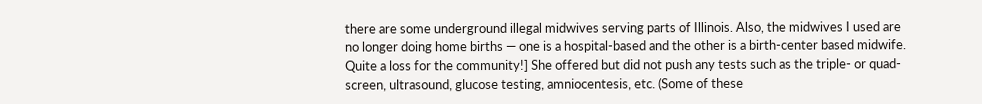there are some underground illegal midwives serving parts of Illinois. Also, the midwives I used are no longer doing home births — one is a hospital-based and the other is a birth-center based midwife. Quite a loss for the community!] She offered but did not push any tests such as the triple- or quad-screen, ultrasound, glucose testing, amniocentesis, etc. (Some of these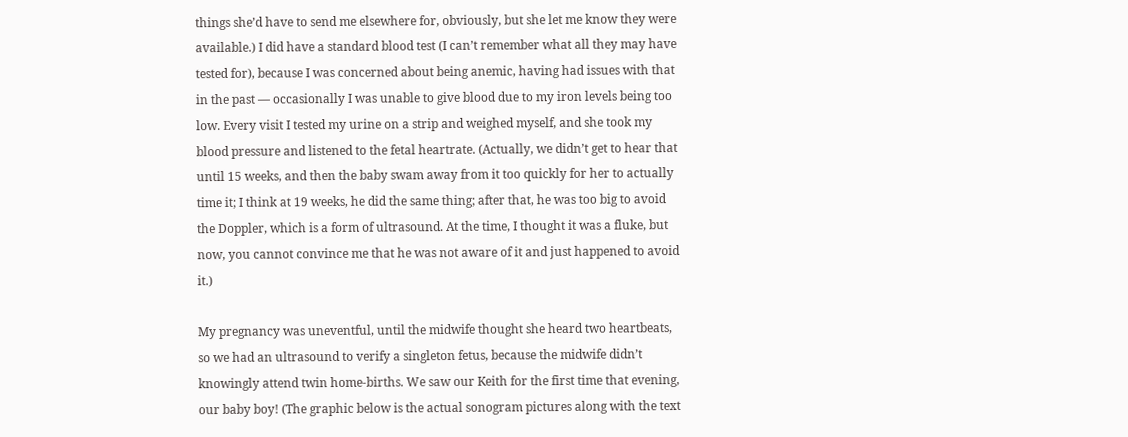things she’d have to send me elsewhere for, obviously, but she let me know they were available.) I did have a standard blood test (I can’t remember what all they may have tested for), because I was concerned about being anemic, having had issues with that in the past — occasionally I was unable to give blood due to my iron levels being too low. Every visit I tested my urine on a strip and weighed myself, and she took my blood pressure and listened to the fetal heartrate. (Actually, we didn’t get to hear that until 15 weeks, and then the baby swam away from it too quickly for her to actually time it; I think at 19 weeks, he did the same thing; after that, he was too big to avoid the Doppler, which is a form of ultrasound. At the time, I thought it was a fluke, but now, you cannot convince me that he was not aware of it and just happened to avoid it.)

My pregnancy was uneventful, until the midwife thought she heard two heartbeats, so we had an ultrasound to verify a singleton fetus, because the midwife didn’t knowingly attend twin home-births. We saw our Keith for the first time that evening, our baby boy! (The graphic below is the actual sonogram pictures along with the text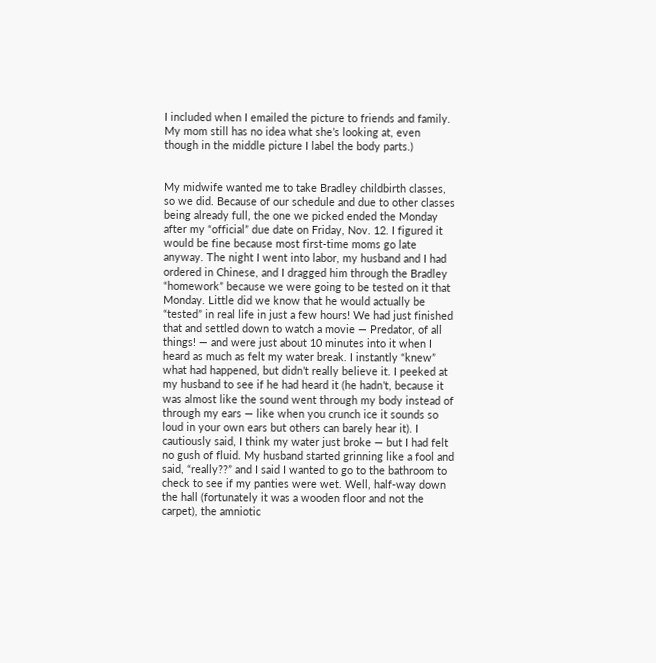I included when I emailed the picture to friends and family. My mom still has no idea what she’s looking at, even though in the middle picture I label the body parts.)


My midwife wanted me to take Bradley childbirth classes, so we did. Because of our schedule and due to other classes being already full, the one we picked ended the Monday after my “official” due date on Friday, Nov. 12. I figured it would be fine because most first-time moms go late anyway. The night I went into labor, my husband and I had ordered in Chinese, and I dragged him through the Bradley “homework” because we were going to be tested on it that Monday. Little did we know that he would actually be “tested” in real life in just a few hours! We had just finished that and settled down to watch a movie — Predator, of all things! — and were just about 10 minutes into it when I heard as much as felt my water break. I instantly “knew” what had happened, but didn’t really believe it. I peeked at my husband to see if he had heard it (he hadn’t, because it was almost like the sound went through my body instead of through my ears — like when you crunch ice it sounds so loud in your own ears but others can barely hear it). I cautiously said, I think my water just broke — but I had felt no gush of fluid. My husband started grinning like a fool and said, “really??” and I said I wanted to go to the bathroom to check to see if my panties were wet. Well, half-way down the hall (fortunately it was a wooden floor and not the carpet), the amniotic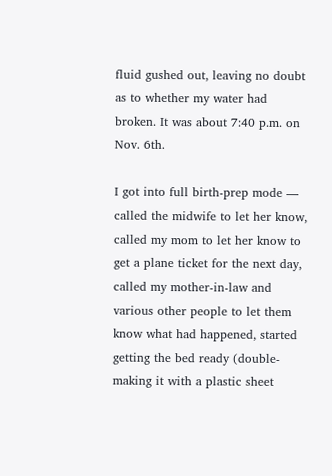fluid gushed out, leaving no doubt as to whether my water had broken. It was about 7:40 p.m. on Nov. 6th.

I got into full birth-prep mode — called the midwife to let her know, called my mom to let her know to get a plane ticket for the next day, called my mother-in-law and various other people to let them know what had happened, started getting the bed ready (double-making it with a plastic sheet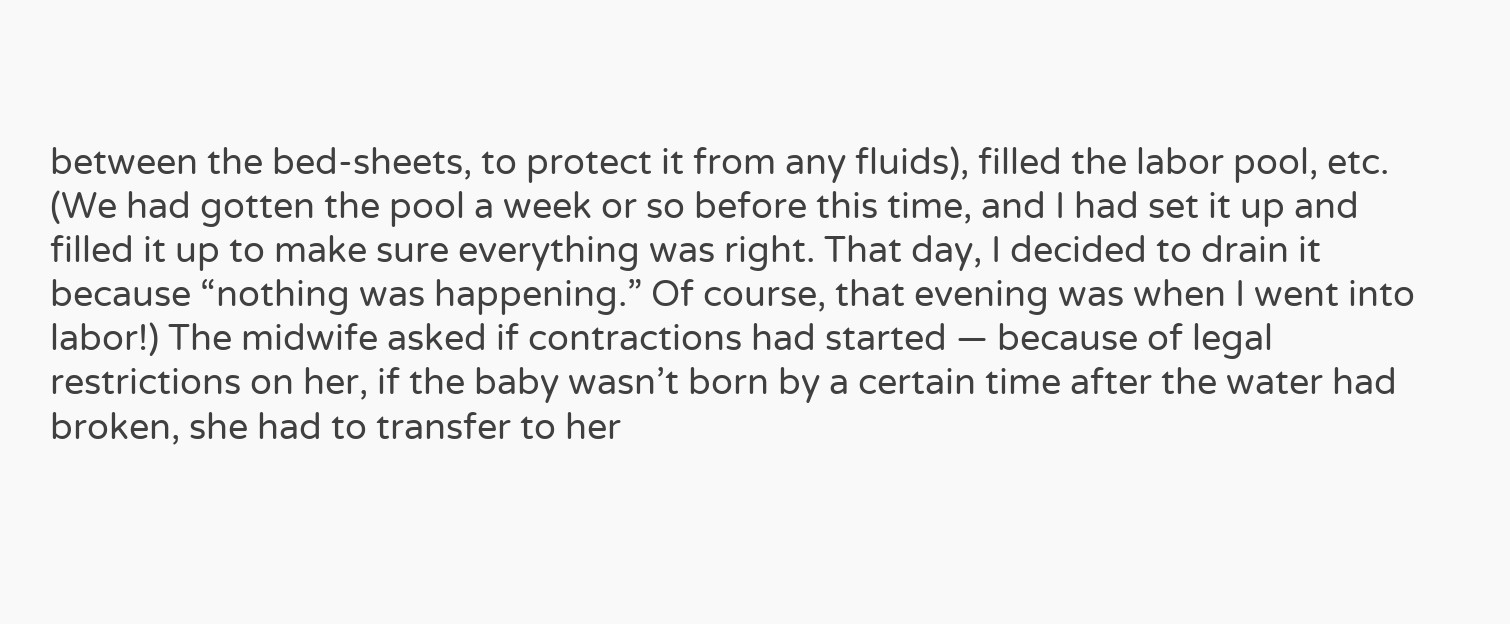between the bed-sheets, to protect it from any fluids), filled the labor pool, etc. (We had gotten the pool a week or so before this time, and I had set it up and filled it up to make sure everything was right. That day, I decided to drain it because “nothing was happening.” Of course, that evening was when I went into labor!) The midwife asked if contractions had started — because of legal restrictions on her, if the baby wasn’t born by a certain time after the water had broken, she had to transfer to her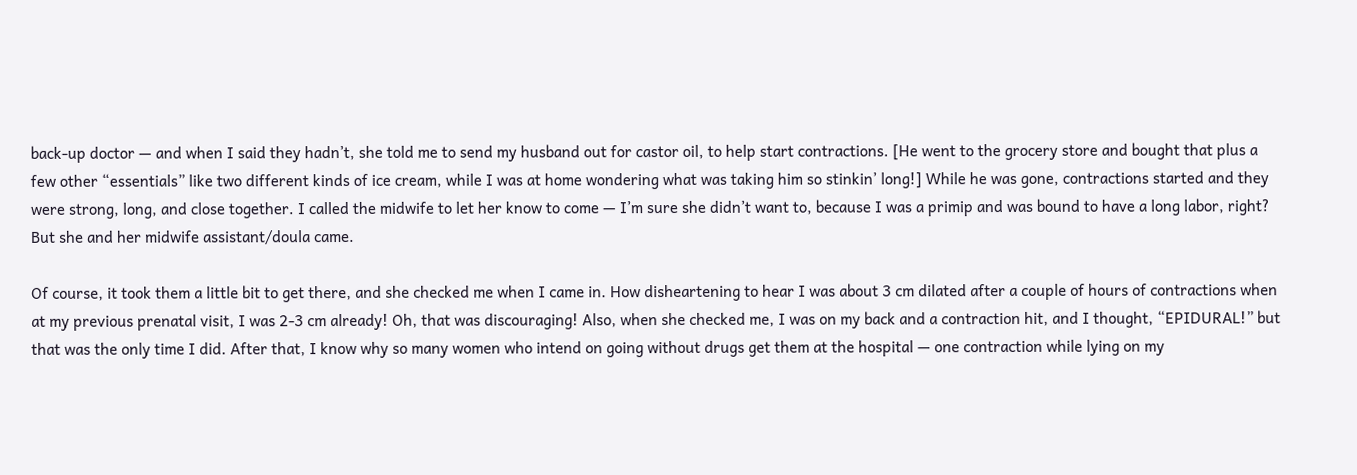back-up doctor — and when I said they hadn’t, she told me to send my husband out for castor oil, to help start contractions. [He went to the grocery store and bought that plus a few other “essentials” like two different kinds of ice cream, while I was at home wondering what was taking him so stinkin’ long!] While he was gone, contractions started and they were strong, long, and close together. I called the midwife to let her know to come — I’m sure she didn’t want to, because I was a primip and was bound to have a long labor, right? But she and her midwife assistant/doula came.

Of course, it took them a little bit to get there, and she checked me when I came in. How disheartening to hear I was about 3 cm dilated after a couple of hours of contractions when at my previous prenatal visit, I was 2-3 cm already! Oh, that was discouraging! Also, when she checked me, I was on my back and a contraction hit, and I thought, “EPIDURAL!” but that was the only time I did. After that, I know why so many women who intend on going without drugs get them at the hospital — one contraction while lying on my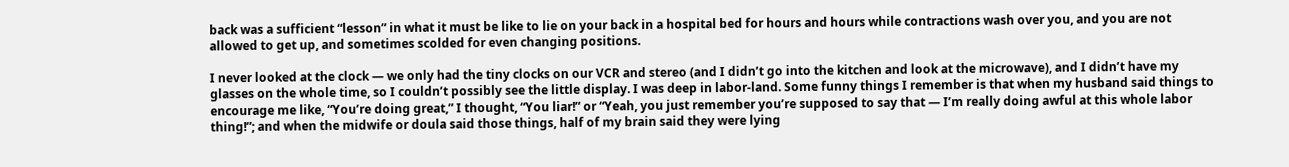back was a sufficient “lesson” in what it must be like to lie on your back in a hospital bed for hours and hours while contractions wash over you, and you are not allowed to get up, and sometimes scolded for even changing positions.

I never looked at the clock — we only had the tiny clocks on our VCR and stereo (and I didn’t go into the kitchen and look at the microwave), and I didn’t have my glasses on the whole time, so I couldn’t possibly see the little display. I was deep in labor-land. Some funny things I remember is that when my husband said things to encourage me like, “You’re doing great,” I thought, “You liar!” or “Yeah, you just remember you’re supposed to say that — I’m really doing awful at this whole labor thing!”; and when the midwife or doula said those things, half of my brain said they were lying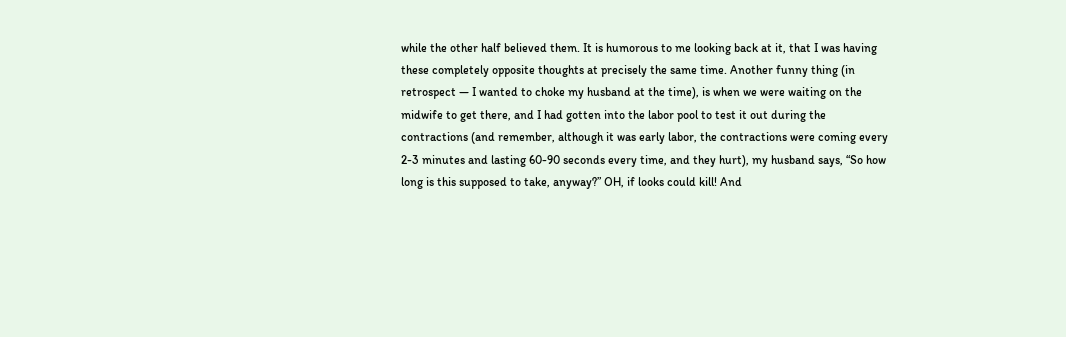while the other half believed them. It is humorous to me looking back at it, that I was having these completely opposite thoughts at precisely the same time. Another funny thing (in retrospect — I wanted to choke my husband at the time), is when we were waiting on the midwife to get there, and I had gotten into the labor pool to test it out during the contractions (and remember, although it was early labor, the contractions were coming every 2-3 minutes and lasting 60-90 seconds every time, and they hurt), my husband says, “So how long is this supposed to take, anyway?” OH, if looks could kill! And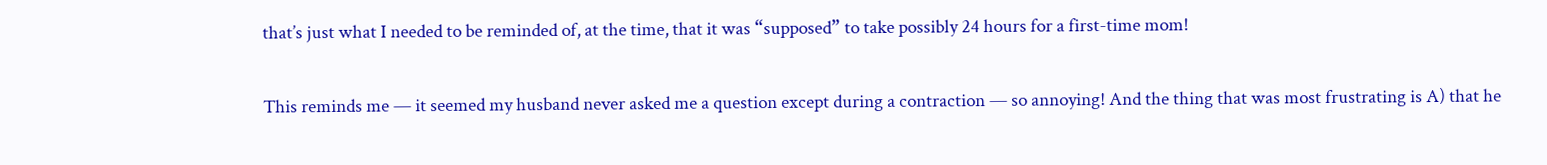that’s just what I needed to be reminded of, at the time, that it was “supposed” to take possibly 24 hours for a first-time mom!

This reminds me — it seemed my husband never asked me a question except during a contraction — so annoying! And the thing that was most frustrating is A) that he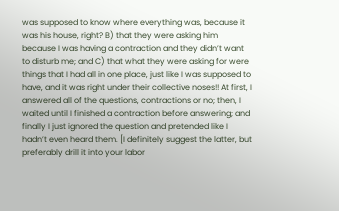was supposed to know where everything was, because it was his house, right? B) that they were asking him because I was having a contraction and they didn’t want to disturb me; and C) that what they were asking for were things that I had all in one place, just like I was supposed to have, and it was right under their collective noses!! At first, I answered all of the questions, contractions or no; then, I waited until I finished a contraction before answering; and finally I just ignored the question and pretended like I hadn’t even heard them. [I definitely suggest the latter, but preferably drill it into your labor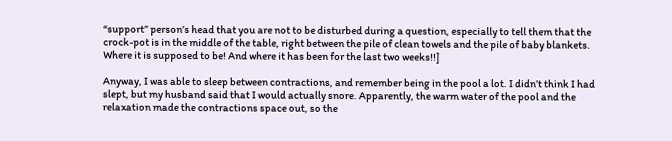“support” person’s head that you are not to be disturbed during a question, especially to tell them that the crock-pot is in the middle of the table, right between the pile of clean towels and the pile of baby blankets. Where it is supposed to be! And where it has been for the last two weeks!!]

Anyway, I was able to sleep between contractions, and remember being in the pool a lot. I didn’t think I had slept, but my husband said that I would actually snore. Apparently, the warm water of the pool and the relaxation made the contractions space out, so the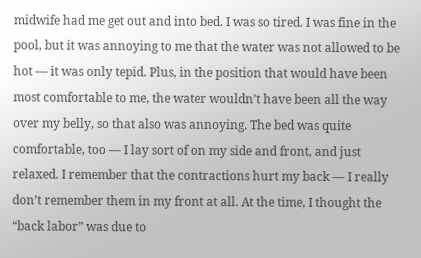midwife had me get out and into bed. I was so tired. I was fine in the pool, but it was annoying to me that the water was not allowed to be hot — it was only tepid. Plus, in the position that would have been most comfortable to me, the water wouldn’t have been all the way over my belly, so that also was annoying. The bed was quite comfortable, too — I lay sort of on my side and front, and just relaxed. I remember that the contractions hurt my back — I really don’t remember them in my front at all. At the time, I thought the “back labor” was due to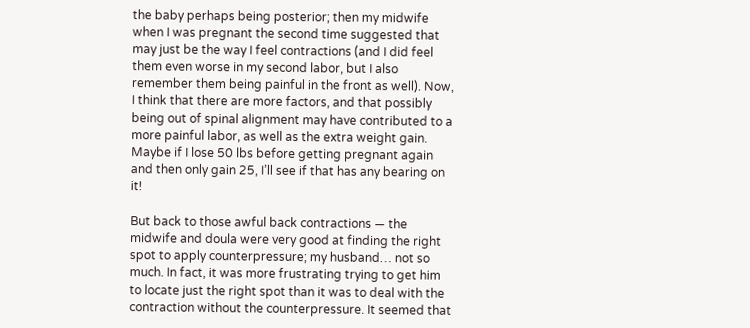the baby perhaps being posterior; then my midwife when I was pregnant the second time suggested that may just be the way I feel contractions (and I did feel them even worse in my second labor, but I also remember them being painful in the front as well). Now, I think that there are more factors, and that possibly being out of spinal alignment may have contributed to a more painful labor, as well as the extra weight gain. Maybe if I lose 50 lbs before getting pregnant again and then only gain 25, I’ll see if that has any bearing on it!

But back to those awful back contractions — the midwife and doula were very good at finding the right spot to apply counterpressure; my husband… not so much. In fact, it was more frustrating trying to get him to locate just the right spot than it was to deal with the contraction without the counterpressure. It seemed that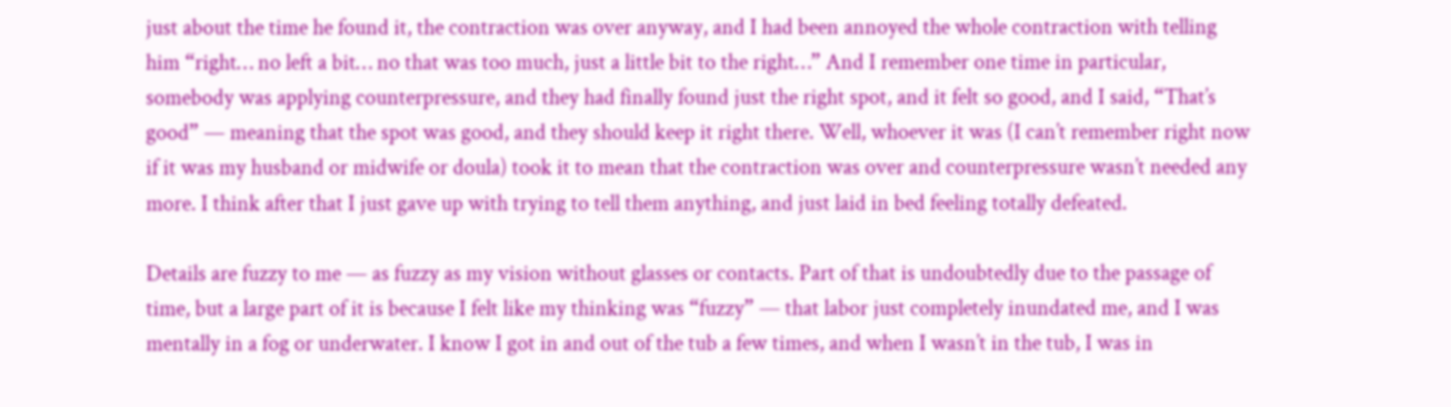just about the time he found it, the contraction was over anyway, and I had been annoyed the whole contraction with telling him “right… no left a bit… no that was too much, just a little bit to the right…” And I remember one time in particular, somebody was applying counterpressure, and they had finally found just the right spot, and it felt so good, and I said, “That’s good” — meaning that the spot was good, and they should keep it right there. Well, whoever it was (I can’t remember right now if it was my husband or midwife or doula) took it to mean that the contraction was over and counterpressure wasn’t needed any more. I think after that I just gave up with trying to tell them anything, and just laid in bed feeling totally defeated.

Details are fuzzy to me — as fuzzy as my vision without glasses or contacts. Part of that is undoubtedly due to the passage of time, but a large part of it is because I felt like my thinking was “fuzzy” — that labor just completely inundated me, and I was mentally in a fog or underwater. I know I got in and out of the tub a few times, and when I wasn’t in the tub, I was in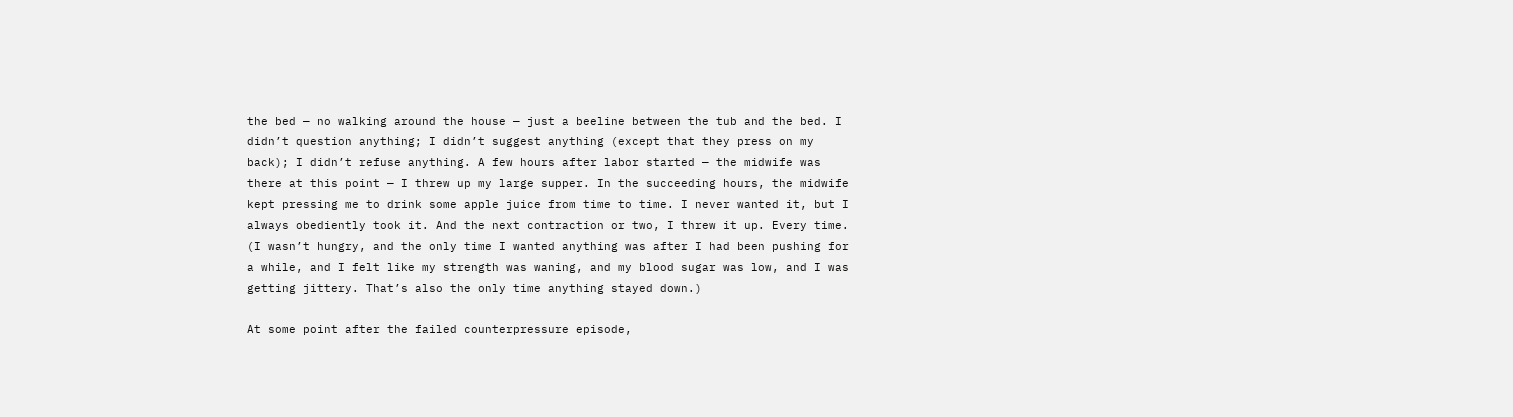the bed — no walking around the house — just a beeline between the tub and the bed. I didn’t question anything; I didn’t suggest anything (except that they press on my back); I didn’t refuse anything. A few hours after labor started — the midwife was there at this point — I threw up my large supper. In the succeeding hours, the midwife kept pressing me to drink some apple juice from time to time. I never wanted it, but I always obediently took it. And the next contraction or two, I threw it up. Every time. (I wasn’t hungry, and the only time I wanted anything was after I had been pushing for a while, and I felt like my strength was waning, and my blood sugar was low, and I was getting jittery. That’s also the only time anything stayed down.)

At some point after the failed counterpressure episode,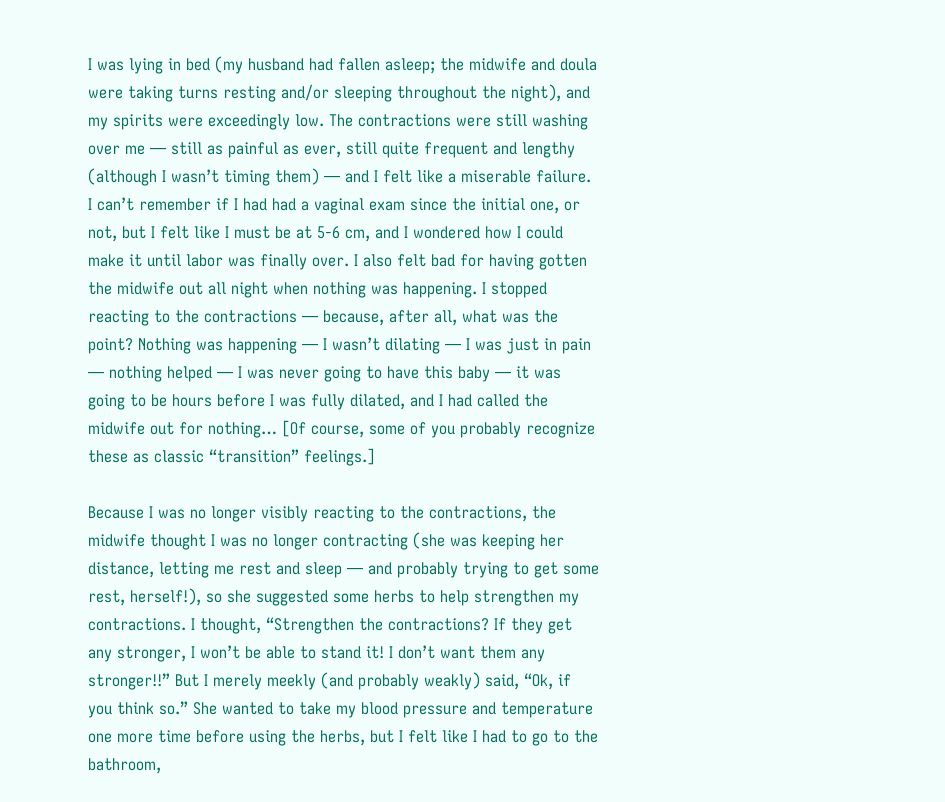I was lying in bed (my husband had fallen asleep; the midwife and doula were taking turns resting and/or sleeping throughout the night), and my spirits were exceedingly low. The contractions were still washing over me — still as painful as ever, still quite frequent and lengthy (although I wasn’t timing them) — and I felt like a miserable failure. I can’t remember if I had had a vaginal exam since the initial one, or not, but I felt like I must be at 5-6 cm, and I wondered how I could make it until labor was finally over. I also felt bad for having gotten the midwife out all night when nothing was happening. I stopped reacting to the contractions — because, after all, what was the point? Nothing was happening — I wasn’t dilating — I was just in pain — nothing helped — I was never going to have this baby — it was going to be hours before I was fully dilated, and I had called the midwife out for nothing… [Of course, some of you probably recognize these as classic “transition” feelings.]

Because I was no longer visibly reacting to the contractions, the midwife thought I was no longer contracting (she was keeping her distance, letting me rest and sleep — and probably trying to get some rest, herself!), so she suggested some herbs to help strengthen my contractions. I thought, “Strengthen the contractions? If they get any stronger, I won’t be able to stand it! I don’t want them any stronger!!” But I merely meekly (and probably weakly) said, “Ok, if you think so.” She wanted to take my blood pressure and temperature one more time before using the herbs, but I felt like I had to go to the bathroom,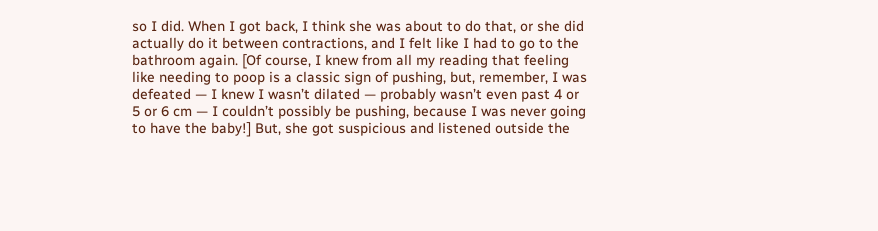so I did. When I got back, I think she was about to do that, or she did actually do it between contractions, and I felt like I had to go to the bathroom again. [Of course, I knew from all my reading that feeling like needing to poop is a classic sign of pushing, but, remember, I was defeated — I knew I wasn’t dilated — probably wasn’t even past 4 or 5 or 6 cm — I couldn’t possibly be pushing, because I was never going to have the baby!] But, she got suspicious and listened outside the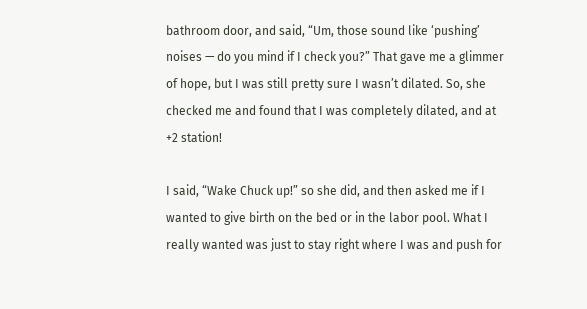bathroom door, and said, “Um, those sound like ‘pushing’ noises — do you mind if I check you?” That gave me a glimmer of hope, but I was still pretty sure I wasn’t dilated. So, she checked me and found that I was completely dilated, and at +2 station!

I said, “Wake Chuck up!” so she did, and then asked me if I wanted to give birth on the bed or in the labor pool. What I really wanted was just to stay right where I was and push for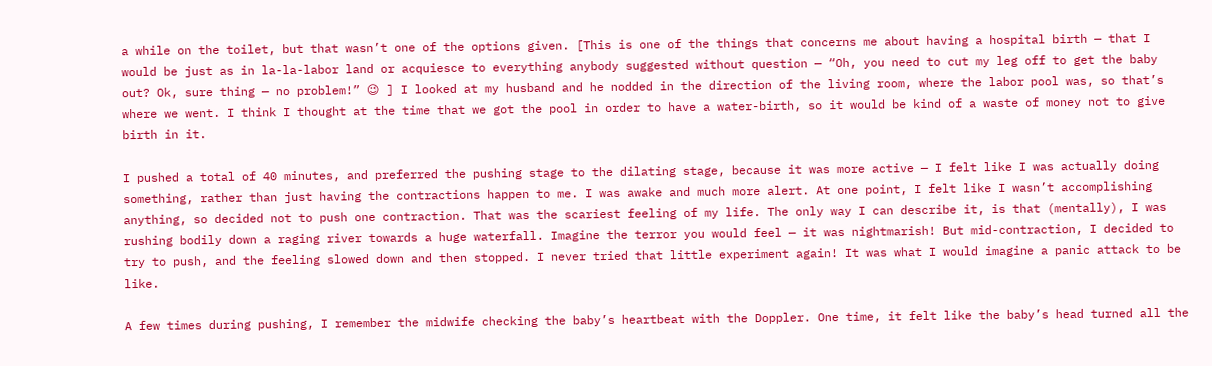a while on the toilet, but that wasn’t one of the options given. [This is one of the things that concerns me about having a hospital birth — that I would be just as in la-la-labor land or acquiesce to everything anybody suggested without question — “Oh, you need to cut my leg off to get the baby out? Ok, sure thing — no problem!” 😉 ] I looked at my husband and he nodded in the direction of the living room, where the labor pool was, so that’s where we went. I think I thought at the time that we got the pool in order to have a water-birth, so it would be kind of a waste of money not to give birth in it.

I pushed a total of 40 minutes, and preferred the pushing stage to the dilating stage, because it was more active — I felt like I was actually doing something, rather than just having the contractions happen to me. I was awake and much more alert. At one point, I felt like I wasn’t accomplishing anything, so decided not to push one contraction. That was the scariest feeling of my life. The only way I can describe it, is that (mentally), I was rushing bodily down a raging river towards a huge waterfall. Imagine the terror you would feel — it was nightmarish! But mid-contraction, I decided to try to push, and the feeling slowed down and then stopped. I never tried that little experiment again! It was what I would imagine a panic attack to be like.

A few times during pushing, I remember the midwife checking the baby’s heartbeat with the Doppler. One time, it felt like the baby’s head turned all the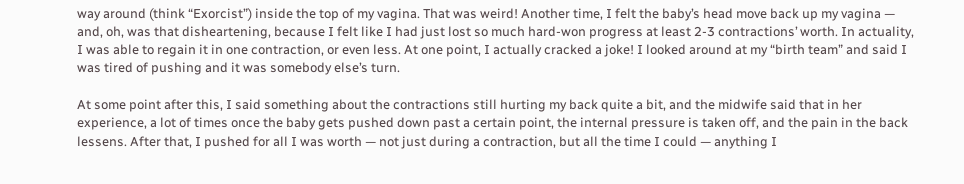way around (think “Exorcist”) inside the top of my vagina. That was weird! Another time, I felt the baby’s head move back up my vagina — and, oh, was that disheartening, because I felt like I had just lost so much hard-won progress at least 2-3 contractions’ worth. In actuality, I was able to regain it in one contraction, or even less. At one point, I actually cracked a joke! I looked around at my “birth team” and said I was tired of pushing and it was somebody else’s turn.

At some point after this, I said something about the contractions still hurting my back quite a bit, and the midwife said that in her experience, a lot of times once the baby gets pushed down past a certain point, the internal pressure is taken off, and the pain in the back lessens. After that, I pushed for all I was worth — not just during a contraction, but all the time I could — anything I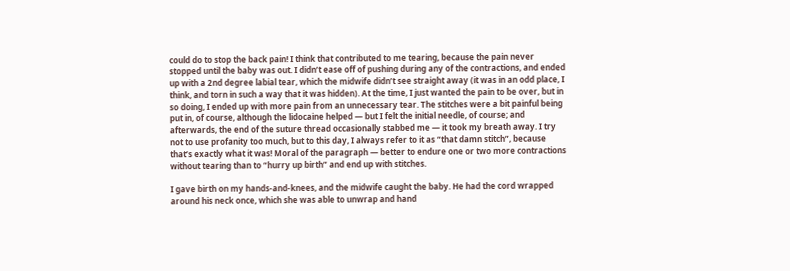could do to stop the back pain! I think that contributed to me tearing, because the pain never stopped until the baby was out. I didn’t ease off of pushing during any of the contractions, and ended up with a 2nd degree labial tear, which the midwife didn’t see straight away (it was in an odd place, I think, and torn in such a way that it was hidden). At the time, I just wanted the pain to be over, but in so doing, I ended up with more pain from an unnecessary tear. The stitches were a bit painful being put in, of course, although the lidocaine helped — but I felt the initial needle, of course; and afterwards, the end of the suture thread occasionally stabbed me — it took my breath away. I try not to use profanity too much, but to this day, I always refer to it as “that damn stitch”, because that’s exactly what it was! Moral of the paragraph — better to endure one or two more contractions without tearing than to “hurry up birth” and end up with stitches.

I gave birth on my hands-and-knees, and the midwife caught the baby. He had the cord wrapped around his neck once, which she was able to unwrap and hand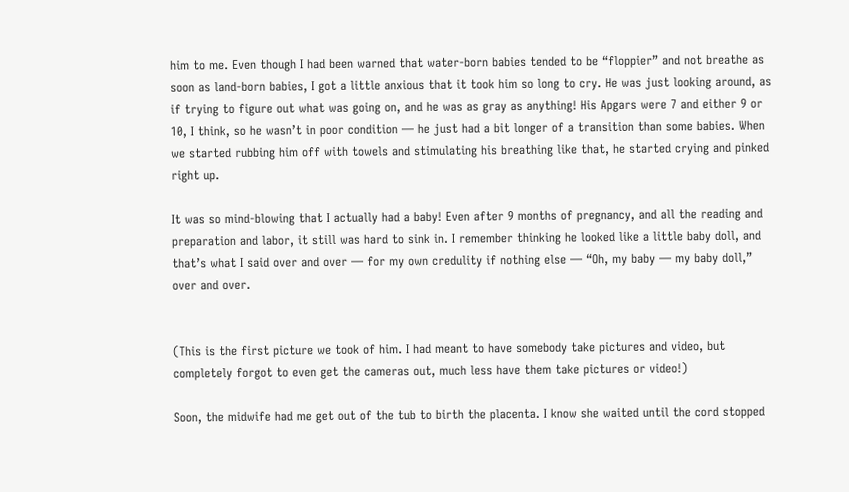him to me. Even though I had been warned that water-born babies tended to be “floppier” and not breathe as soon as land-born babies, I got a little anxious that it took him so long to cry. He was just looking around, as if trying to figure out what was going on, and he was as gray as anything! His Apgars were 7 and either 9 or 10, I think, so he wasn’t in poor condition — he just had a bit longer of a transition than some babies. When we started rubbing him off with towels and stimulating his breathing like that, he started crying and pinked right up.

It was so mind-blowing that I actually had a baby! Even after 9 months of pregnancy, and all the reading and preparation and labor, it still was hard to sink in. I remember thinking he looked like a little baby doll, and that’s what I said over and over — for my own credulity if nothing else — “Oh, my baby — my baby doll,” over and over.


(This is the first picture we took of him. I had meant to have somebody take pictures and video, but completely forgot to even get the cameras out, much less have them take pictures or video!)

Soon, the midwife had me get out of the tub to birth the placenta. I know she waited until the cord stopped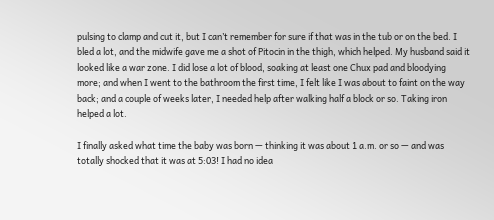pulsing to clamp and cut it, but I can’t remember for sure if that was in the tub or on the bed. I bled a lot, and the midwife gave me a shot of Pitocin in the thigh, which helped. My husband said it looked like a war zone. I did lose a lot of blood, soaking at least one Chux pad and bloodying more; and when I went to the bathroom the first time, I felt like I was about to faint on the way back; and a couple of weeks later, I needed help after walking half a block or so. Taking iron helped a lot.

I finally asked what time the baby was born — thinking it was about 1 a.m. or so — and was totally shocked that it was at 5:03! I had no idea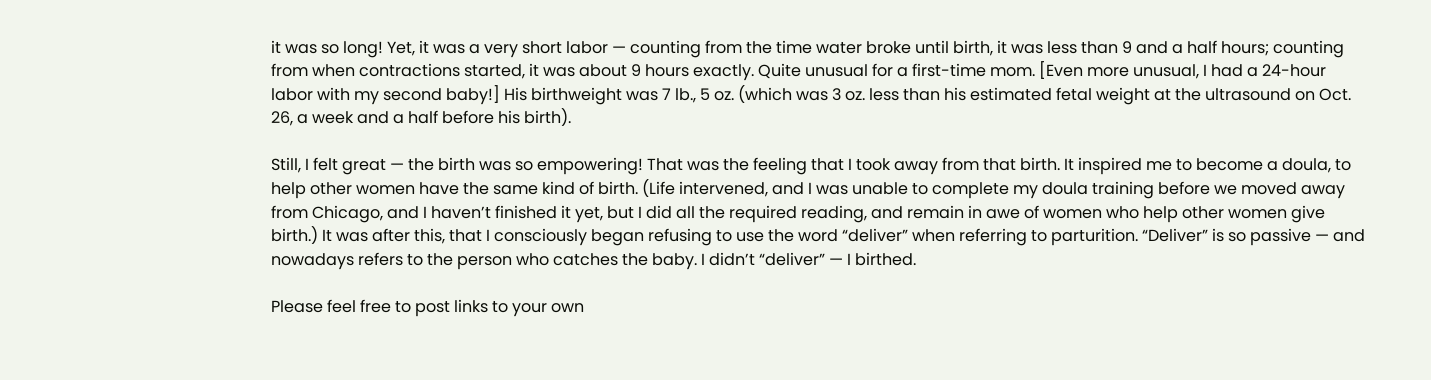it was so long! Yet, it was a very short labor — counting from the time water broke until birth, it was less than 9 and a half hours; counting from when contractions started, it was about 9 hours exactly. Quite unusual for a first-time mom. [Even more unusual, I had a 24-hour labor with my second baby!] His birthweight was 7 lb., 5 oz. (which was 3 oz. less than his estimated fetal weight at the ultrasound on Oct. 26, a week and a half before his birth).

Still, I felt great — the birth was so empowering! That was the feeling that I took away from that birth. It inspired me to become a doula, to help other women have the same kind of birth. (Life intervened, and I was unable to complete my doula training before we moved away from Chicago, and I haven’t finished it yet, but I did all the required reading, and remain in awe of women who help other women give birth.) It was after this, that I consciously began refusing to use the word “deliver” when referring to parturition. “Deliver” is so passive — and nowadays refers to the person who catches the baby. I didn’t “deliver” — I birthed.

Please feel free to post links to your own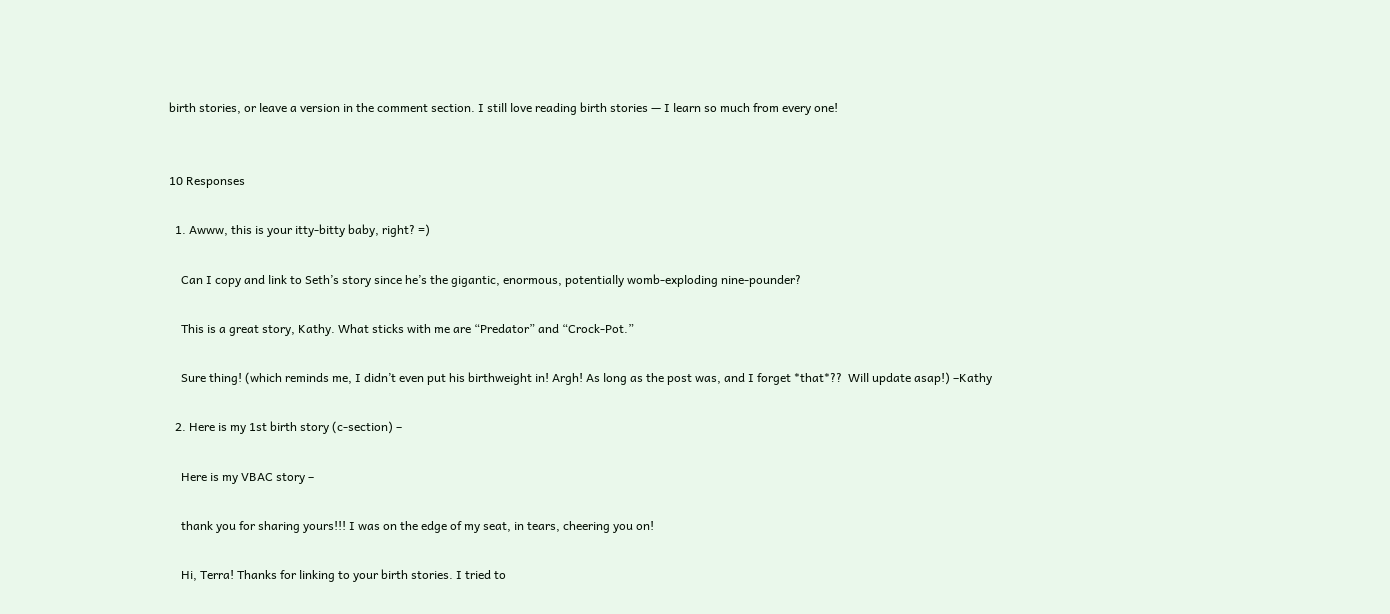birth stories, or leave a version in the comment section. I still love reading birth stories — I learn so much from every one!


10 Responses

  1. Awww, this is your itty-bitty baby, right? =)

    Can I copy and link to Seth’s story since he’s the gigantic, enormous, potentially womb-exploding nine-pounder?

    This is a great story, Kathy. What sticks with me are “Predator” and “Crock-Pot.”

    Sure thing! (which reminds me, I didn’t even put his birthweight in! Argh! As long as the post was, and I forget *that*??  Will update asap!) –Kathy

  2. Here is my 1st birth story (c-section) –

    Here is my VBAC story –

    thank you for sharing yours!!! I was on the edge of my seat, in tears, cheering you on!

    Hi, Terra! Thanks for linking to your birth stories. I tried to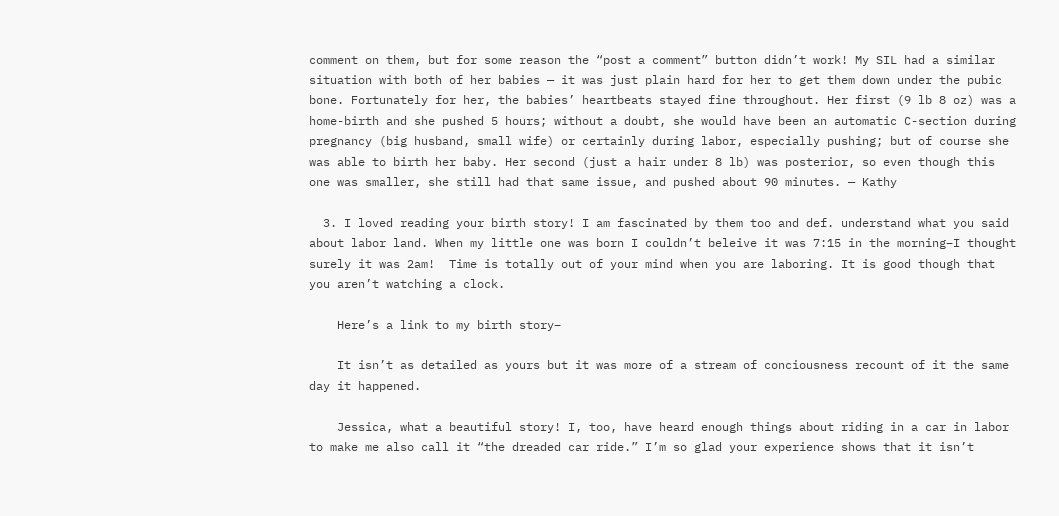comment on them, but for some reason the “post a comment” button didn’t work! My SIL had a similar situation with both of her babies — it was just plain hard for her to get them down under the pubic bone. Fortunately for her, the babies’ heartbeats stayed fine throughout. Her first (9 lb 8 oz) was a home-birth and she pushed 5 hours; without a doubt, she would have been an automatic C-section during pregnancy (big husband, small wife) or certainly during labor, especially pushing; but of course she was able to birth her baby. Her second (just a hair under 8 lb) was posterior, so even though this one was smaller, she still had that same issue, and pushed about 90 minutes. — Kathy

  3. I loved reading your birth story! I am fascinated by them too and def. understand what you said about labor land. When my little one was born I couldn’t beleive it was 7:15 in the morning–I thought surely it was 2am!  Time is totally out of your mind when you are laboring. It is good though that you aren’t watching a clock.

    Here’s a link to my birth story–

    It isn’t as detailed as yours but it was more of a stream of conciousness recount of it the same day it happened.

    Jessica, what a beautiful story! I, too, have heard enough things about riding in a car in labor to make me also call it “the dreaded car ride.” I’m so glad your experience shows that it isn’t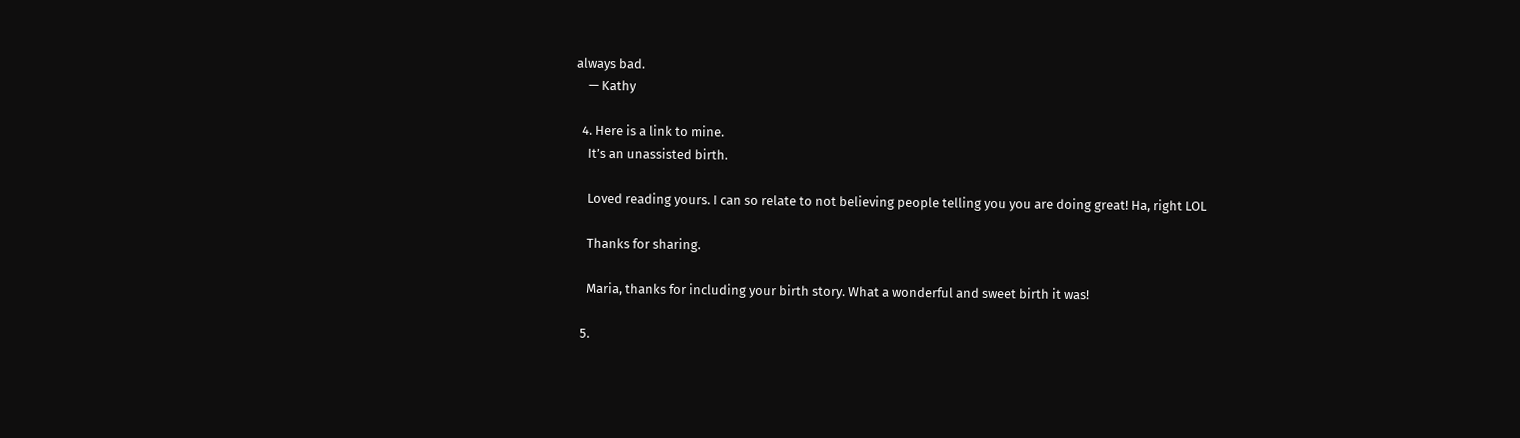always bad.
    — Kathy

  4. Here is a link to mine.
    It’s an unassisted birth.

    Loved reading yours. I can so relate to not believing people telling you you are doing great! Ha, right LOL

    Thanks for sharing.

    Maria, thanks for including your birth story. What a wonderful and sweet birth it was!

  5.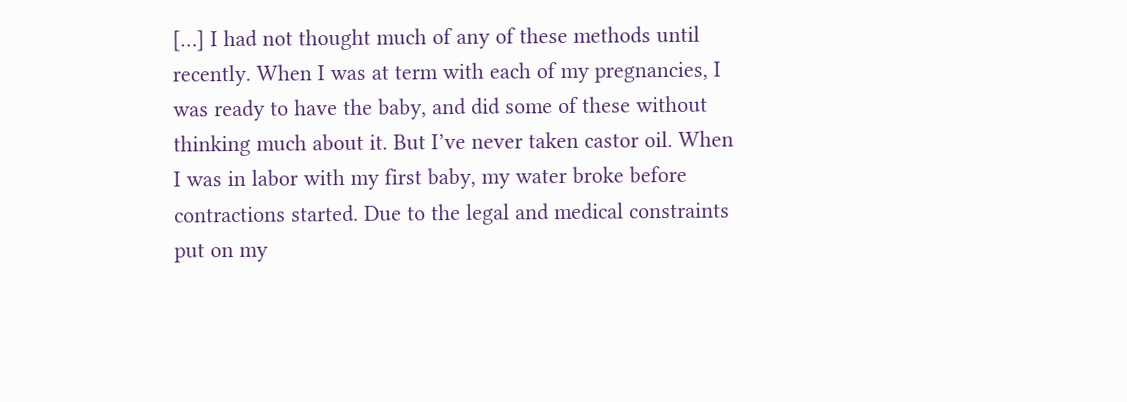[…] I had not thought much of any of these methods until recently. When I was at term with each of my pregnancies, I was ready to have the baby, and did some of these without thinking much about it. But I’ve never taken castor oil. When I was in labor with my first baby, my water broke before contractions started. Due to the legal and medical constraints put on my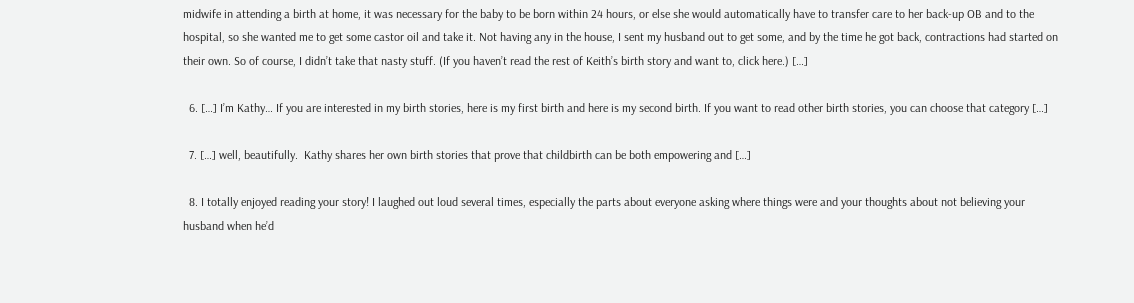midwife in attending a birth at home, it was necessary for the baby to be born within 24 hours, or else she would automatically have to transfer care to her back-up OB and to the hospital, so she wanted me to get some castor oil and take it. Not having any in the house, I sent my husband out to get some, and by the time he got back, contractions had started on their own. So of course, I didn’t take that nasty stuff. (If you haven’t read the rest of Keith’s birth story and want to, click here.) […]

  6. […] I’m Kathy… If you are interested in my birth stories, here is my first birth and here is my second birth. If you want to read other birth stories, you can choose that category […]

  7. […] well, beautifully.  Kathy shares her own birth stories that prove that childbirth can be both empowering and […]

  8. I totally enjoyed reading your story! I laughed out loud several times, especially the parts about everyone asking where things were and your thoughts about not believing your husband when he’d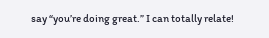say “you’re doing great.” I can totally relate!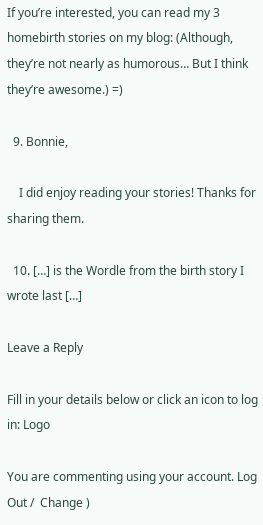If you’re interested, you can read my 3 homebirth stories on my blog: (Although, they’re not nearly as humorous… But I think they’re awesome.) =)

  9. Bonnie,

    I did enjoy reading your stories! Thanks for sharing them.

  10. […] is the Wordle from the birth story I wrote last […]

Leave a Reply

Fill in your details below or click an icon to log in: Logo

You are commenting using your account. Log Out /  Change )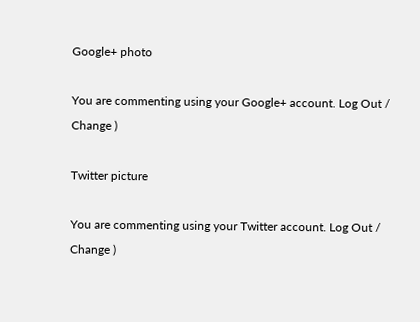Google+ photo

You are commenting using your Google+ account. Log Out /  Change )

Twitter picture

You are commenting using your Twitter account. Log Out /  Change )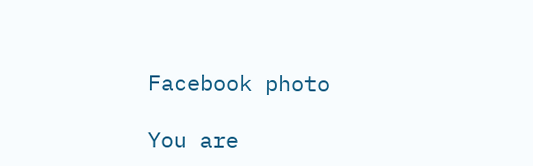Facebook photo

You are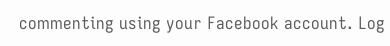commenting using your Facebook account. Log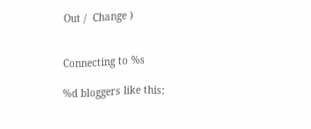Out /  Change )


Connecting to %s

%d bloggers like this: